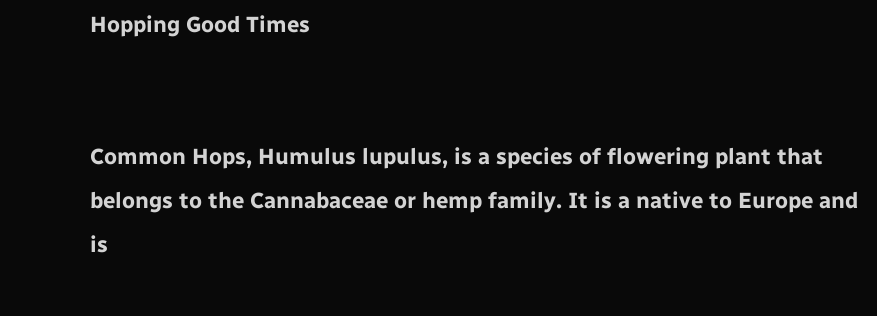Hopping Good Times


Common Hops, Humulus lupulus, is a species of flowering plant that belongs to the Cannabaceae or hemp family. It is a native to Europe and is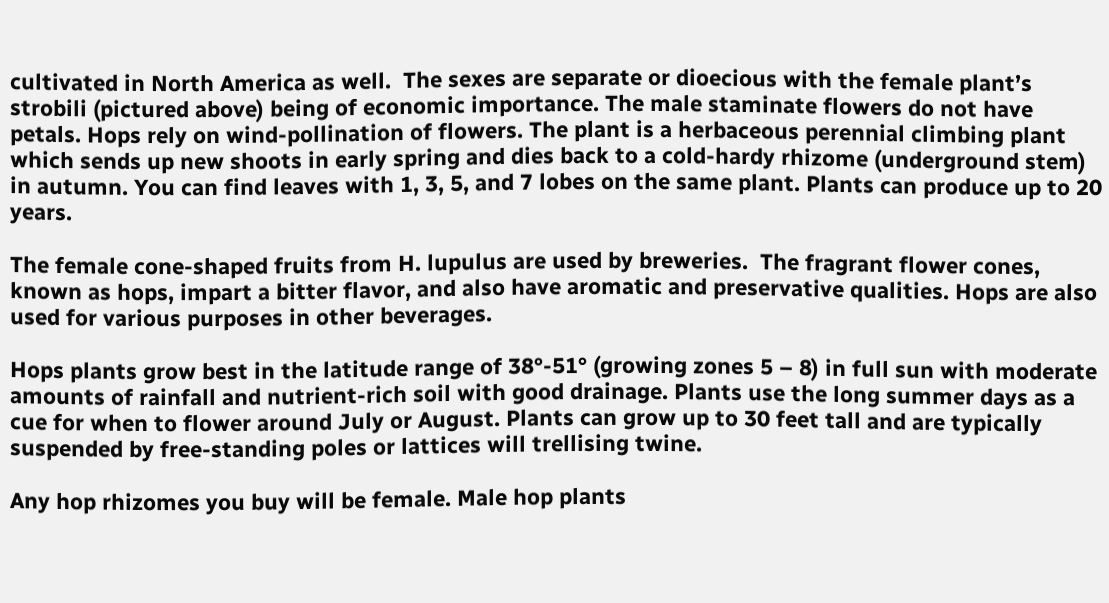cultivated in North America as well.  The sexes are separate or dioecious with the female plant’s strobili (pictured above) being of economic importance. The male staminate flowers do not have petals. Hops rely on wind-pollination of flowers. The plant is a herbaceous perennial climbing plant which sends up new shoots in early spring and dies back to a cold-hardy rhizome (underground stem) in autumn. You can find leaves with 1, 3, 5, and 7 lobes on the same plant. Plants can produce up to 20 years.

The female cone-shaped fruits from H. lupulus are used by breweries.  The fragrant flower cones, known as hops, impart a bitter flavor, and also have aromatic and preservative qualities. Hops are also used for various purposes in other beverages.

Hops plants grow best in the latitude range of 38°-51° (growing zones 5 – 8) in full sun with moderate amounts of rainfall and nutrient-rich soil with good drainage. Plants use the long summer days as a cue for when to flower around July or August. Plants can grow up to 30 feet tall and are typically suspended by free-standing poles or lattices will trellising twine.

Any hop rhizomes you buy will be female. Male hop plants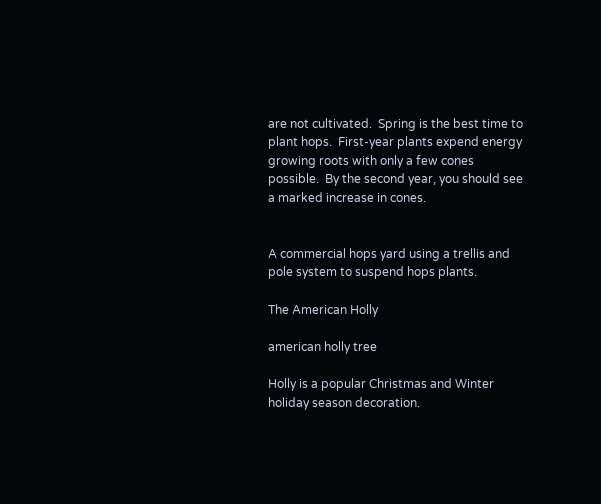are not cultivated.  Spring is the best time to plant hops.  First-year plants expend energy growing roots with only a few cones possible.  By the second year, you should see a marked increase in cones.


A commercial hops yard using a trellis and pole system to suspend hops plants.

The American Holly

american holly tree

Holly is a popular Christmas and Winter holiday season decoration.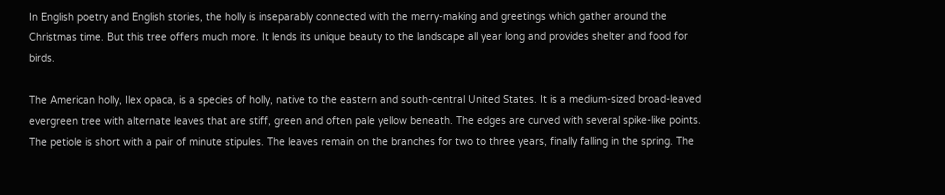In English poetry and English stories, the holly is inseparably connected with the merry-making and greetings which gather around the Christmas time. But this tree offers much more. It lends its unique beauty to the landscape all year long and provides shelter and food for birds.

The American holly, Ilex opaca, is a species of holly, native to the eastern and south-central United States. It is a medium-sized broad-leaved evergreen tree with alternate leaves that are stiff, green and often pale yellow beneath. The edges are curved with several spike-like points. The petiole is short with a pair of minute stipules. The leaves remain on the branches for two to three years, finally falling in the spring. The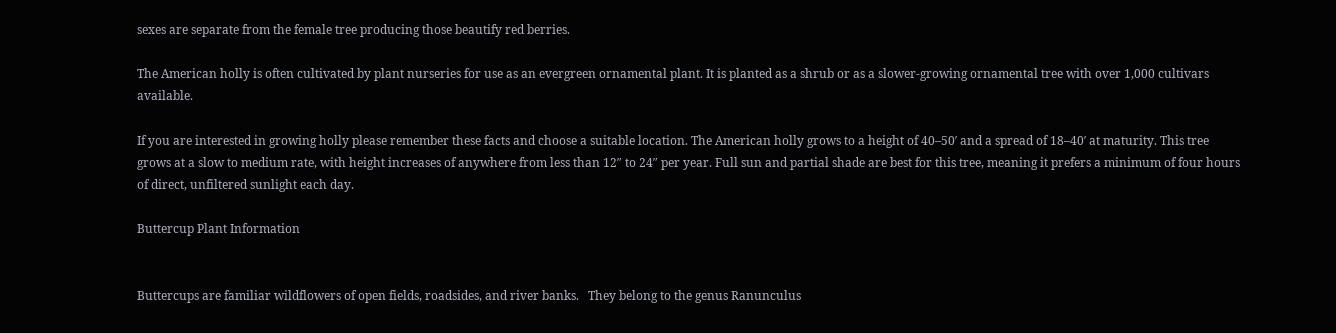sexes are separate from the female tree producing those beautify red berries.

The American holly is often cultivated by plant nurseries for use as an evergreen ornamental plant. It is planted as a shrub or as a slower-growing ornamental tree with over 1,000 cultivars available.

If you are interested in growing holly please remember these facts and choose a suitable location. The American holly grows to a height of 40–50′ and a spread of 18–40′ at maturity. This tree grows at a slow to medium rate, with height increases of anywhere from less than 12″ to 24″ per year. Full sun and partial shade are best for this tree, meaning it prefers a minimum of four hours of direct, unfiltered sunlight each day.

Buttercup Plant Information


Buttercups are familiar wildflowers of open fields, roadsides, and river banks.   They belong to the genus Ranunculus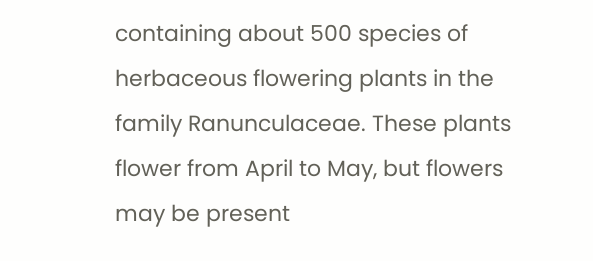containing about 500 species of herbaceous flowering plants in the family Ranunculaceae. These plants flower from April to May, but flowers may be present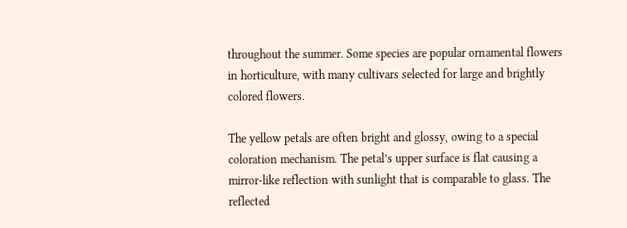throughout the summer. Some species are popular ornamental flowers in horticulture, with many cultivars selected for large and brightly colored flowers.

The yellow petals are often bright and glossy, owing to a special coloration mechanism. The petal’s upper surface is flat causing a mirror-like reflection with sunlight that is comparable to glass. The reflected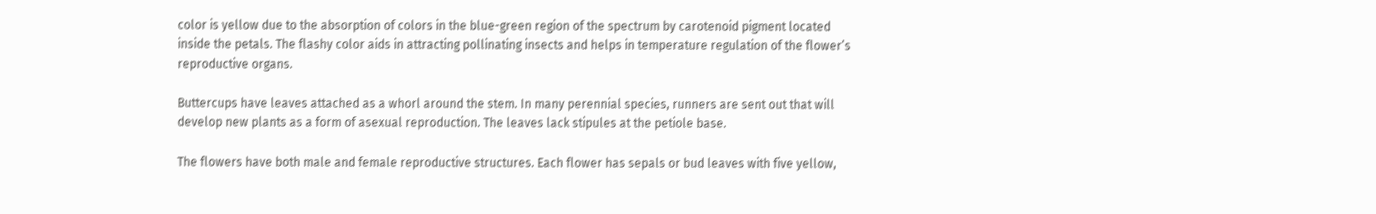color is yellow due to the absorption of colors in the blue-green region of the spectrum by carotenoid pigment located inside the petals. The flashy color aids in attracting pollinating insects and helps in temperature regulation of the flower’s reproductive organs.

Buttercups have leaves attached as a whorl around the stem. In many perennial species, runners are sent out that will develop new plants as a form of asexual reproduction. The leaves lack stipules at the petiole base.

The flowers have both male and female reproductive structures. Each flower has sepals or bud leaves with five yellow,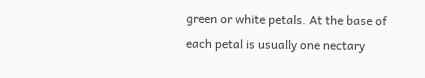green or white petals. At the base of each petal is usually one nectary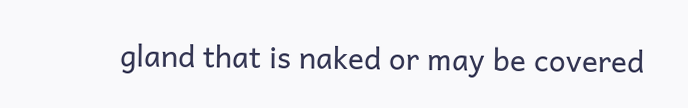gland that is naked or may be covered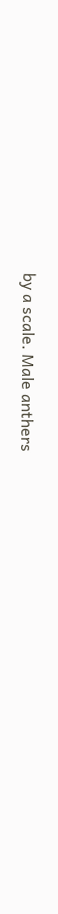by a scale. Male anthers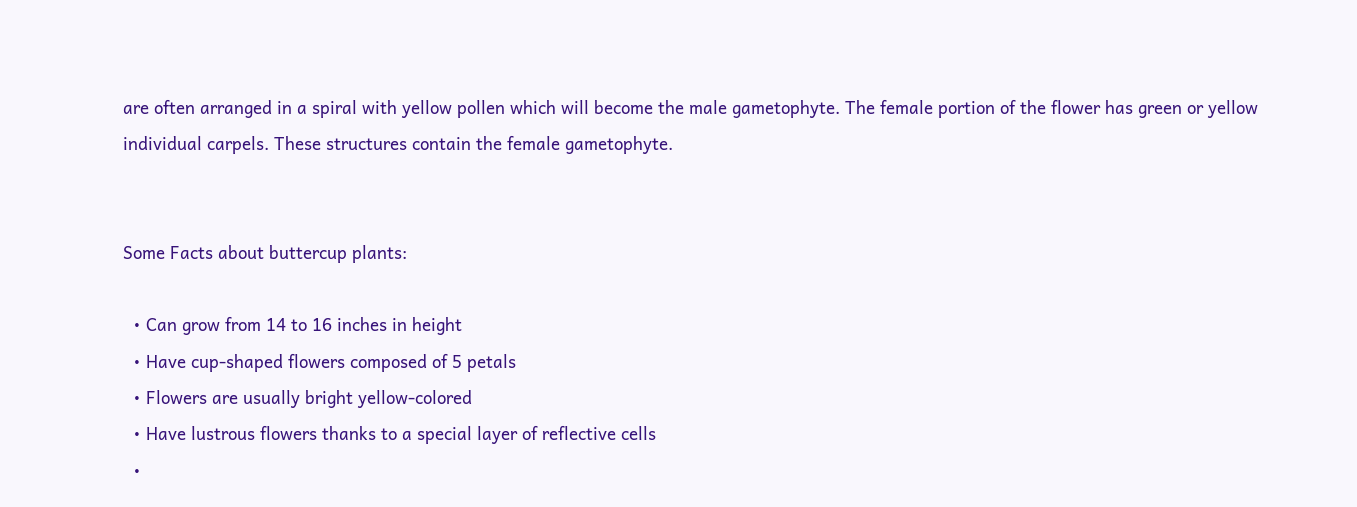are often arranged in a spiral with yellow pollen which will become the male gametophyte. The female portion of the flower has green or yellow individual carpels. These structures contain the female gametophyte.


Some Facts about buttercup plants:

  • Can grow from 14 to 16 inches in height
  • Have cup-shaped flowers composed of 5 petals
  • Flowers are usually bright yellow-colored
  • Have lustrous flowers thanks to a special layer of reflective cells
  •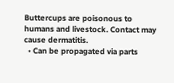Buttercups are poisonous to humans and livestock. Contact may cause dermatitis.
  • Can be propagated via parts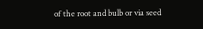of the root and bulb or via seed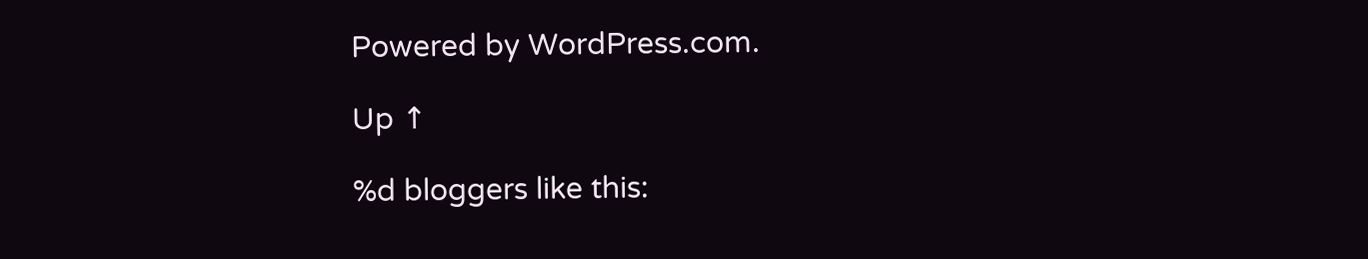Powered by WordPress.com.

Up ↑

%d bloggers like this: